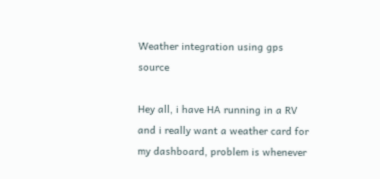Weather integration using gps source

Hey all, i have HA running in a RV and i really want a weather card for my dashboard, problem is whenever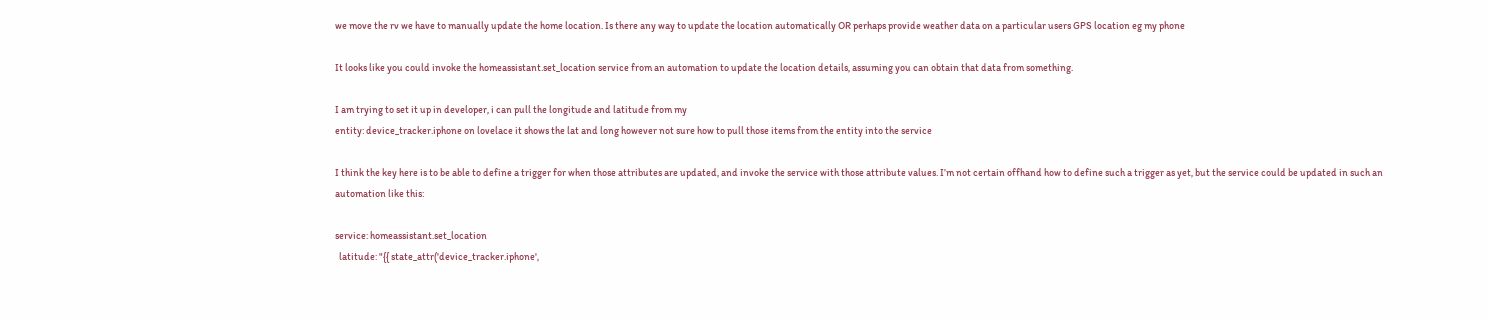we move the rv we have to manually update the home location. Is there any way to update the location automatically OR perhaps provide weather data on a particular users GPS location eg my phone

It looks like you could invoke the homeassistant.set_location service from an automation to update the location details, assuming you can obtain that data from something.

I am trying to set it up in developer, i can pull the longitude and latitude from my
entity: device_tracker.iphone on lovelace it shows the lat and long however not sure how to pull those items from the entity into the service

I think the key here is to be able to define a trigger for when those attributes are updated, and invoke the service with those attribute values. I’m not certain offhand how to define such a trigger as yet, but the service could be updated in such an automation like this:

service: homeassistant.set_location
  latitude: "{{ state_attr('device_tracker.iphone',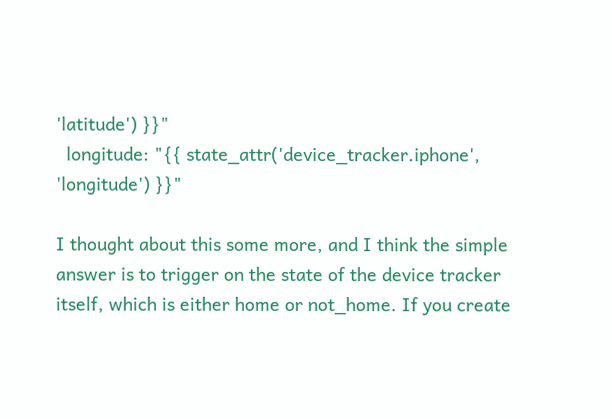'latitude') }}"
  longitude: "{{ state_attr('device_tracker.iphone', 'longitude') }}"

I thought about this some more, and I think the simple answer is to trigger on the state of the device tracker itself, which is either home or not_home. If you create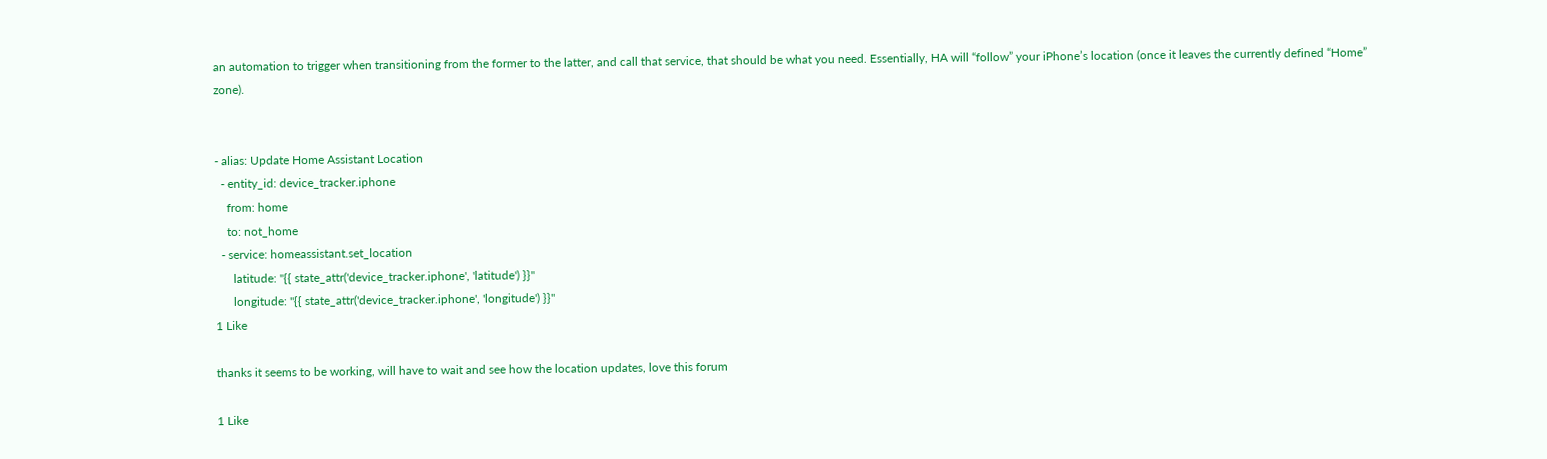an automation to trigger when transitioning from the former to the latter, and call that service, that should be what you need. Essentially, HA will “follow” your iPhone’s location (once it leaves the currently defined “Home” zone).


- alias: Update Home Assistant Location
  - entity_id: device_tracker.iphone
    from: home
    to: not_home
  - service: homeassistant.set_location
      latitude: "{{ state_attr('device_tracker.iphone', 'latitude') }}"
      longitude: "{{ state_attr('device_tracker.iphone', 'longitude') }}"
1 Like

thanks it seems to be working, will have to wait and see how the location updates, love this forum

1 Like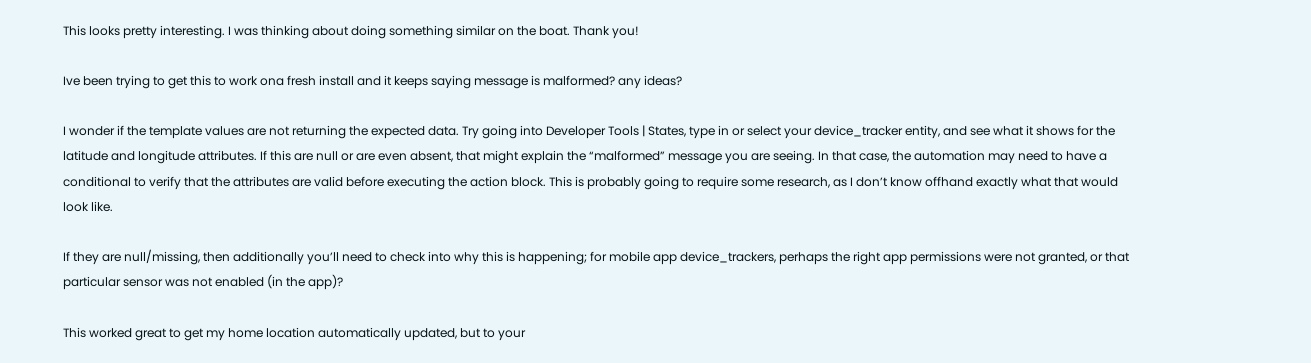This looks pretty interesting. I was thinking about doing something similar on the boat. Thank you!

Ive been trying to get this to work ona fresh install and it keeps saying message is malformed? any ideas?

I wonder if the template values are not returning the expected data. Try going into Developer Tools | States, type in or select your device_tracker entity, and see what it shows for the latitude and longitude attributes. If this are null or are even absent, that might explain the “malformed” message you are seeing. In that case, the automation may need to have a conditional to verify that the attributes are valid before executing the action block. This is probably going to require some research, as I don’t know offhand exactly what that would look like.

If they are null/missing, then additionally you’ll need to check into why this is happening; for mobile app device_trackers, perhaps the right app permissions were not granted, or that particular sensor was not enabled (in the app)?

This worked great to get my home location automatically updated, but to your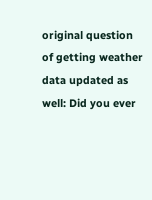original question of getting weather data updated as well: Did you ever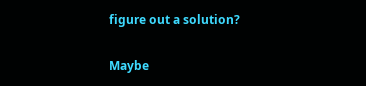figure out a solution?

Maybe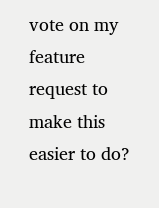vote on my feature request to make this easier to do?